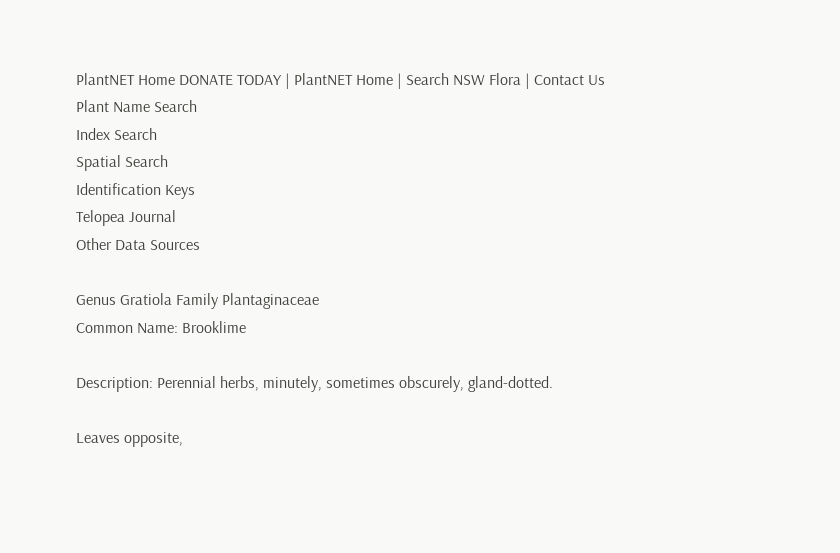PlantNET Home DONATE TODAY | PlantNET Home | Search NSW Flora | Contact Us
Plant Name Search
Index Search
Spatial Search
Identification Keys
Telopea Journal
Other Data Sources

Genus Gratiola Family Plantaginaceae
Common Name: Brooklime

Description: Perennial herbs, minutely, sometimes obscurely, gland-dotted.

Leaves opposite,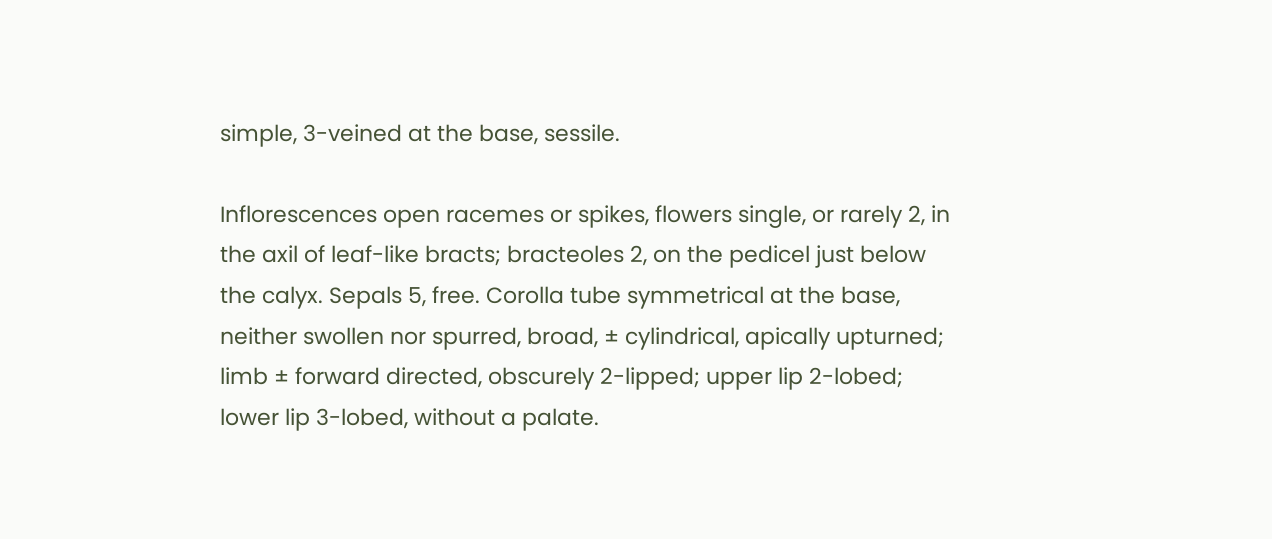simple, 3-veined at the base, sessile.

Inflorescences open racemes or spikes, flowers single, or rarely 2, in the axil of leaf-like bracts; bracteoles 2, on the pedicel just below the calyx. Sepals 5, free. Corolla tube symmetrical at the base, neither swollen nor spurred, broad, ± cylindrical, apically upturned; limb ± forward directed, obscurely 2-lipped; upper lip 2-lobed; lower lip 3-lobed, without a palate.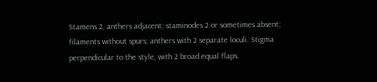Stamens 2, anthers adjacent; staminodes 2 or sometimes absent; filaments without spurs; anthers with 2 separate loculi. Stigma perpendicular to the style, with 2 broad equal flaps.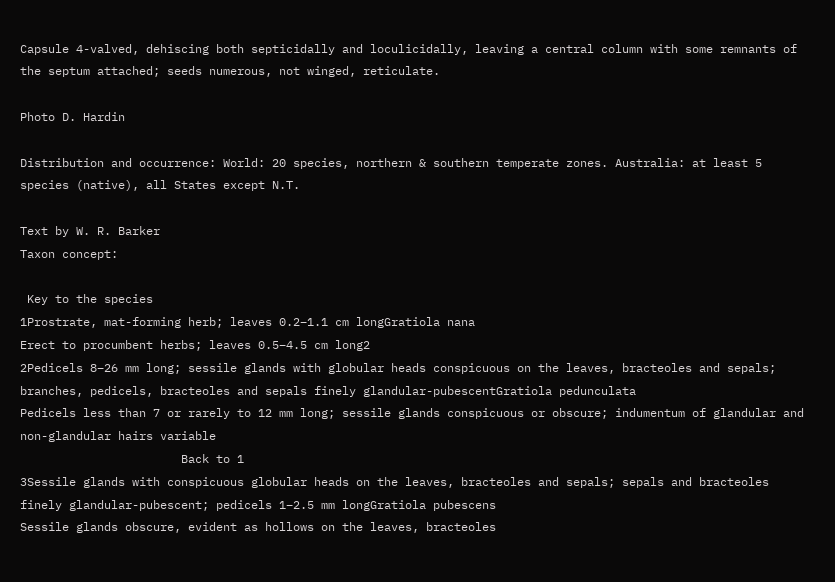Capsule 4-valved, dehiscing both septicidally and loculicidally, leaving a central column with some remnants of the septum attached; seeds numerous, not winged, reticulate.

Photo D. Hardin

Distribution and occurrence: World: 20 species, northern & southern temperate zones. Australia: at least 5 species (native), all States except N.T.

Text by W. R. Barker
Taxon concept:

 Key to the species
1Prostrate, mat-forming herb; leaves 0.2–1.1 cm longGratiola nana
Erect to procumbent herbs; leaves 0.5–4.5 cm long2
2Pedicels 8–26 mm long; sessile glands with globular heads conspicuous on the leaves, bracteoles and sepals; branches, pedicels, bracteoles and sepals finely glandular-pubescentGratiola pedunculata
Pedicels less than 7 or rarely to 12 mm long; sessile glands conspicuous or obscure; indumentum of glandular and non-glandular hairs variable
                       Back to 1
3Sessile glands with conspicuous globular heads on the leaves, bracteoles and sepals; sepals and bracteoles finely glandular-pubescent; pedicels 1–2.5 mm longGratiola pubescens
Sessile glands obscure, evident as hollows on the leaves, bracteoles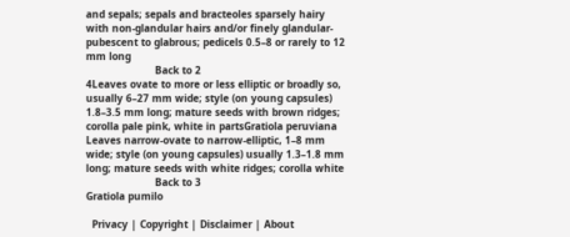and sepals; sepals and bracteoles sparsely hairy with non-glandular hairs and/or finely glandular-pubescent to glabrous; pedicels 0.5–8 or rarely to 12 mm long
                       Back to 2
4Leaves ovate to more or less elliptic or broadly so, usually 6–27 mm wide; style (on young capsules) 1.8–3.5 mm long; mature seeds with brown ridges; corolla pale pink, white in partsGratiola peruviana
Leaves narrow-ovate to narrow-elliptic, 1–8 mm wide; style (on young capsules) usually 1.3–1.8 mm long; mature seeds with white ridges; corolla white
                       Back to 3
Gratiola pumilo

  Privacy | Copyright | Disclaimer | About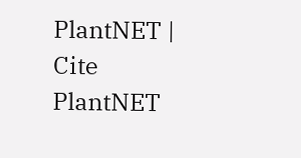PlantNET | Cite PlantNET